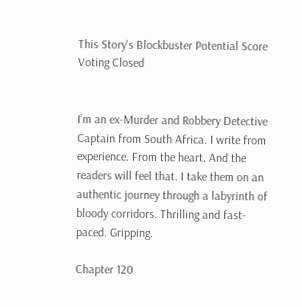This Story's Blockbuster Potential Score
Voting Closed


I’m an ex-Murder and Robbery Detective Captain from South Africa. I write from experience. From the heart. And the readers will feel that. I take them on an authentic journey through a labyrinth of bloody corridors. Thrilling and fast-paced. Gripping.

Chapter 120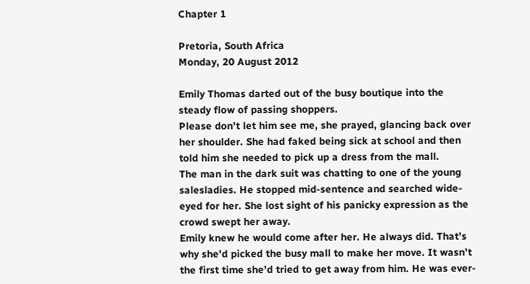Chapter 1

Pretoria, South Africa
Monday, 20 August 2012

Emily Thomas darted out of the busy boutique into the steady flow of passing shoppers.
Please don’t let him see me, she prayed, glancing back over her shoulder. She had faked being sick at school and then told him she needed to pick up a dress from the mall.
The man in the dark suit was chatting to one of the young salesladies. He stopped mid-sentence and searched wide-eyed for her. She lost sight of his panicky expression as the crowd swept her away.
Emily knew he would come after her. He always did. That’s why she’d picked the busy mall to make her move. It wasn’t the first time she’d tried to get away from him. He was ever-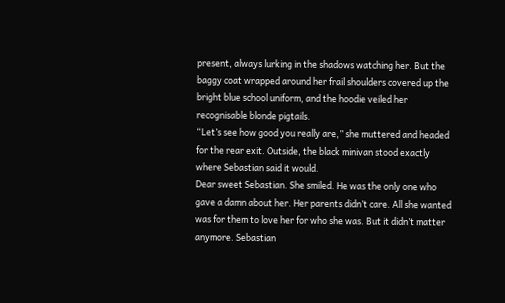present, always lurking in the shadows watching her. But the baggy coat wrapped around her frail shoulders covered up the bright blue school uniform, and the hoodie veiled her recognisable blonde pigtails.
“Let’s see how good you really are,” she muttered and headed for the rear exit. Outside, the black minivan stood exactly where Sebastian said it would.
Dear sweet Sebastian. She smiled. He was the only one who gave a damn about her. Her parents didn’t care. All she wanted was for them to love her for who she was. But it didn’t matter anymore. Sebastian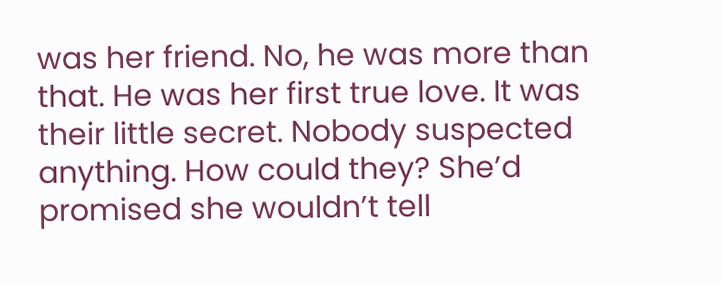was her friend. No, he was more than that. He was her first true love. It was their little secret. Nobody suspected anything. How could they? She’d promised she wouldn’t tell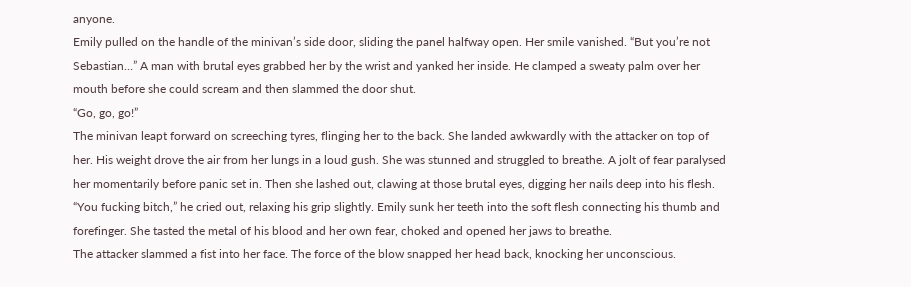anyone.
Emily pulled on the handle of the minivan’s side door, sliding the panel halfway open. Her smile vanished. “But you’re not Sebastian…” A man with brutal eyes grabbed her by the wrist and yanked her inside. He clamped a sweaty palm over her mouth before she could scream and then slammed the door shut.
“Go, go, go!”
The minivan leapt forward on screeching tyres, flinging her to the back. She landed awkwardly with the attacker on top of her. His weight drove the air from her lungs in a loud gush. She was stunned and struggled to breathe. A jolt of fear paralysed her momentarily before panic set in. Then she lashed out, clawing at those brutal eyes, digging her nails deep into his flesh.
“You fucking bitch,” he cried out, relaxing his grip slightly. Emily sunk her teeth into the soft flesh connecting his thumb and forefinger. She tasted the metal of his blood and her own fear, choked and opened her jaws to breathe.
The attacker slammed a fist into her face. The force of the blow snapped her head back, knocking her unconscious.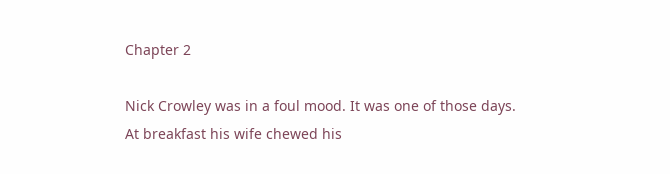Chapter 2

Nick Crowley was in a foul mood. It was one of those days. At breakfast his wife chewed his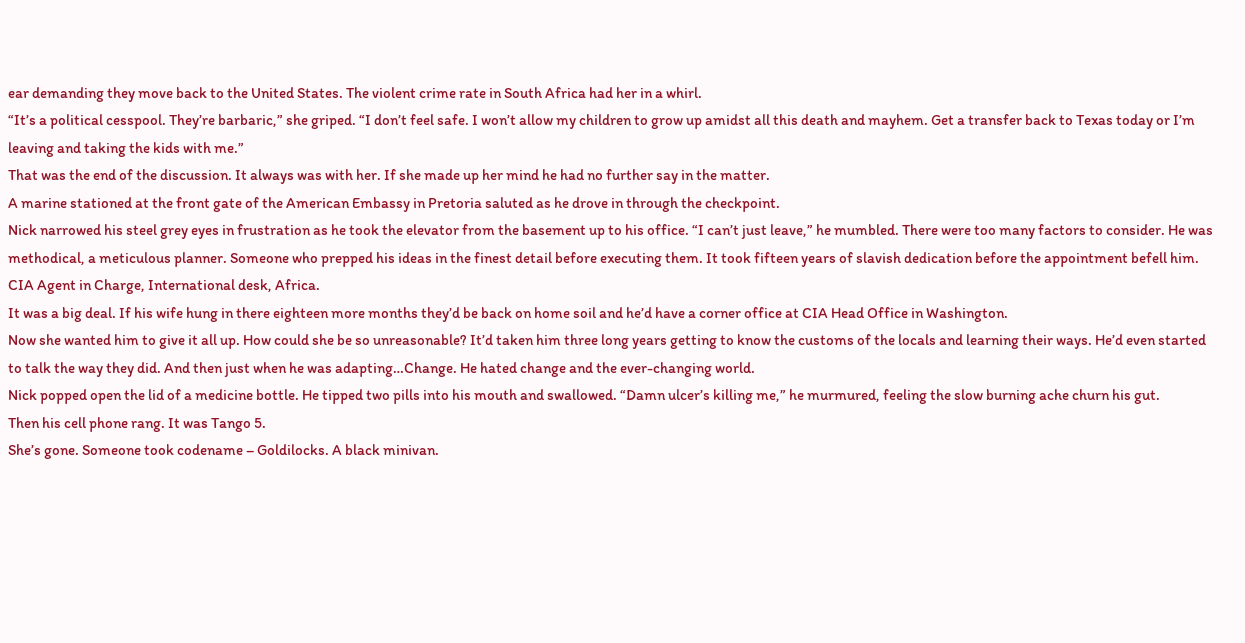ear demanding they move back to the United States. The violent crime rate in South Africa had her in a whirl.
“It’s a political cesspool. They’re barbaric,” she griped. “I don’t feel safe. I won’t allow my children to grow up amidst all this death and mayhem. Get a transfer back to Texas today or I’m leaving and taking the kids with me.”
That was the end of the discussion. It always was with her. If she made up her mind he had no further say in the matter.
A marine stationed at the front gate of the American Embassy in Pretoria saluted as he drove in through the checkpoint.
Nick narrowed his steel grey eyes in frustration as he took the elevator from the basement up to his office. “I can’t just leave,” he mumbled. There were too many factors to consider. He was methodical, a meticulous planner. Someone who prepped his ideas in the finest detail before executing them. It took fifteen years of slavish dedication before the appointment befell him.
CIA Agent in Charge, International desk, Africa.
It was a big deal. If his wife hung in there eighteen more months they’d be back on home soil and he’d have a corner office at CIA Head Office in Washington.
Now she wanted him to give it all up. How could she be so unreasonable? It’d taken him three long years getting to know the customs of the locals and learning their ways. He’d even started to talk the way they did. And then just when he was adapting…Change. He hated change and the ever-changing world.
Nick popped open the lid of a medicine bottle. He tipped two pills into his mouth and swallowed. “Damn ulcer’s killing me,” he murmured, feeling the slow burning ache churn his gut.
Then his cell phone rang. It was Tango 5.
She’s gone. Someone took codename – Goldilocks. A black minivan.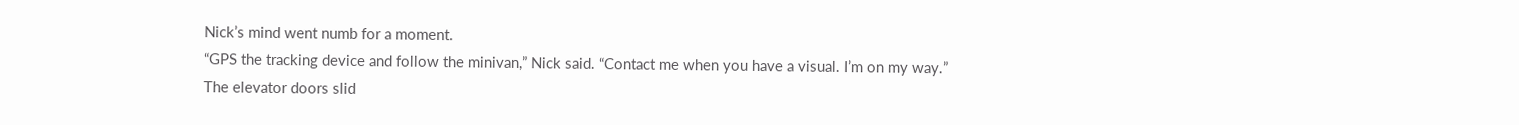Nick’s mind went numb for a moment.
“GPS the tracking device and follow the minivan,” Nick said. “Contact me when you have a visual. I’m on my way.”
The elevator doors slid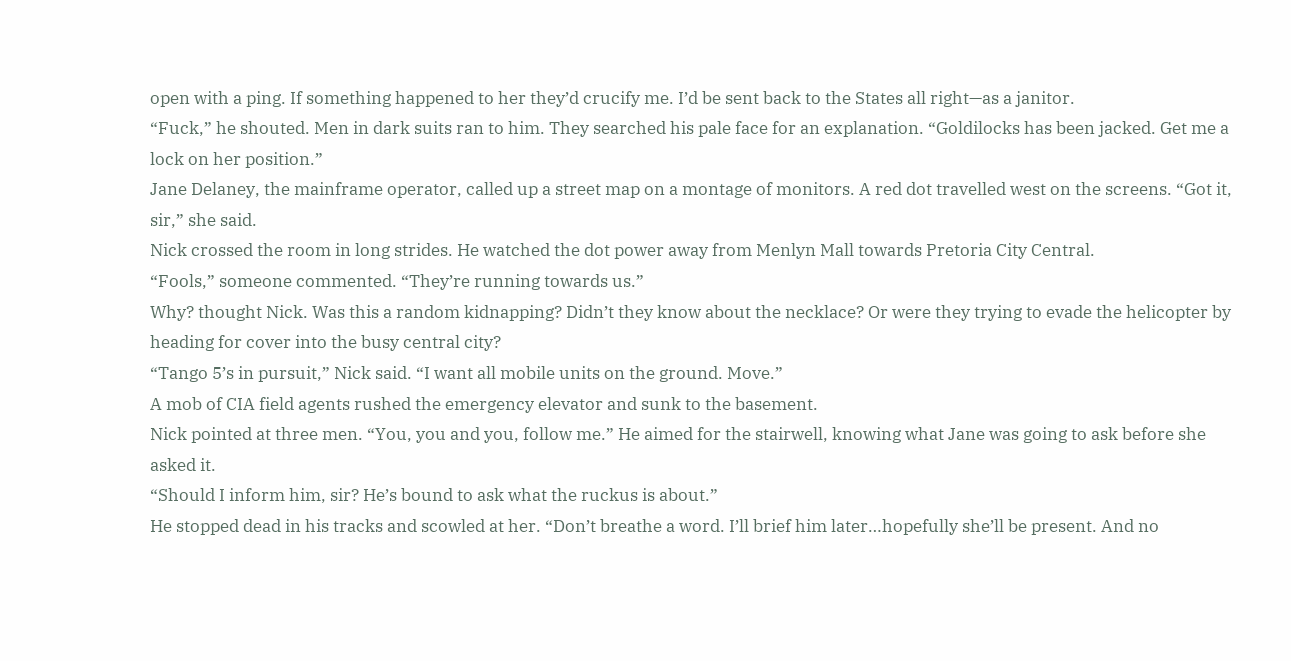open with a ping. If something happened to her they’d crucify me. I’d be sent back to the States all right—as a janitor.
“Fuck,” he shouted. Men in dark suits ran to him. They searched his pale face for an explanation. “Goldilocks has been jacked. Get me a lock on her position.”
Jane Delaney, the mainframe operator, called up a street map on a montage of monitors. A red dot travelled west on the screens. “Got it, sir,” she said.
Nick crossed the room in long strides. He watched the dot power away from Menlyn Mall towards Pretoria City Central.
“Fools,” someone commented. “They’re running towards us.”
Why? thought Nick. Was this a random kidnapping? Didn’t they know about the necklace? Or were they trying to evade the helicopter by heading for cover into the busy central city?
“Tango 5’s in pursuit,” Nick said. “I want all mobile units on the ground. Move.”
A mob of CIA field agents rushed the emergency elevator and sunk to the basement.
Nick pointed at three men. “You, you and you, follow me.” He aimed for the stairwell, knowing what Jane was going to ask before she asked it.
“Should I inform him, sir? He’s bound to ask what the ruckus is about.”
He stopped dead in his tracks and scowled at her. “Don’t breathe a word. I’ll brief him later…hopefully she’ll be present. And no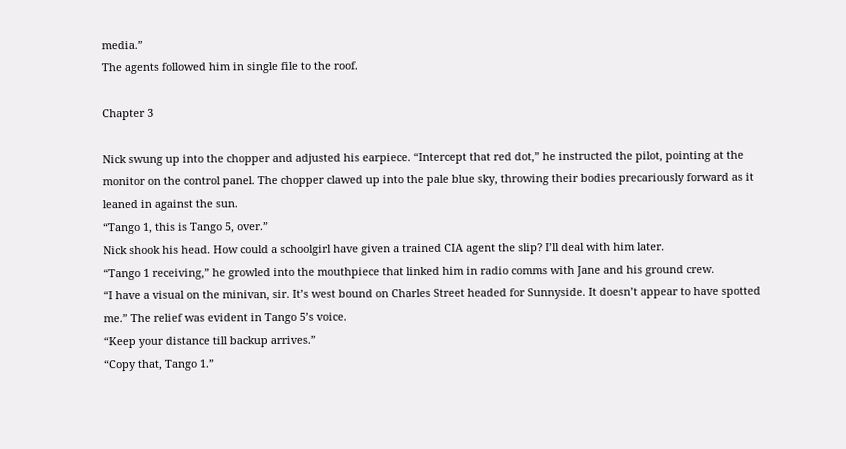media.”
The agents followed him in single file to the roof.

Chapter 3

Nick swung up into the chopper and adjusted his earpiece. “Intercept that red dot,” he instructed the pilot, pointing at the monitor on the control panel. The chopper clawed up into the pale blue sky, throwing their bodies precariously forward as it leaned in against the sun.
“Tango 1, this is Tango 5, over.”
Nick shook his head. How could a schoolgirl have given a trained CIA agent the slip? I’ll deal with him later.
“Tango 1 receiving,” he growled into the mouthpiece that linked him in radio comms with Jane and his ground crew.
“I have a visual on the minivan, sir. It’s west bound on Charles Street headed for Sunnyside. It doesn’t appear to have spotted me.” The relief was evident in Tango 5’s voice.
“Keep your distance till backup arrives.”
“Copy that, Tango 1.”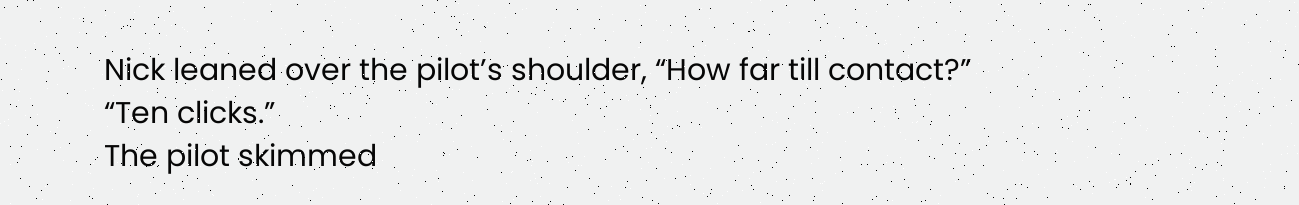Nick leaned over the pilot’s shoulder, “How far till contact?”
“Ten clicks.”
The pilot skimmed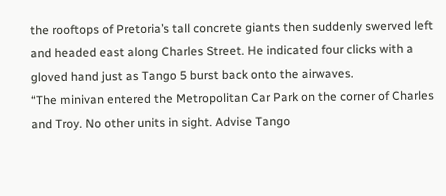the rooftops of Pretoria’s tall concrete giants then suddenly swerved left and headed east along Charles Street. He indicated four clicks with a gloved hand just as Tango 5 burst back onto the airwaves.
“The minivan entered the Metropolitan Car Park on the corner of Charles and Troy. No other units in sight. Advise Tango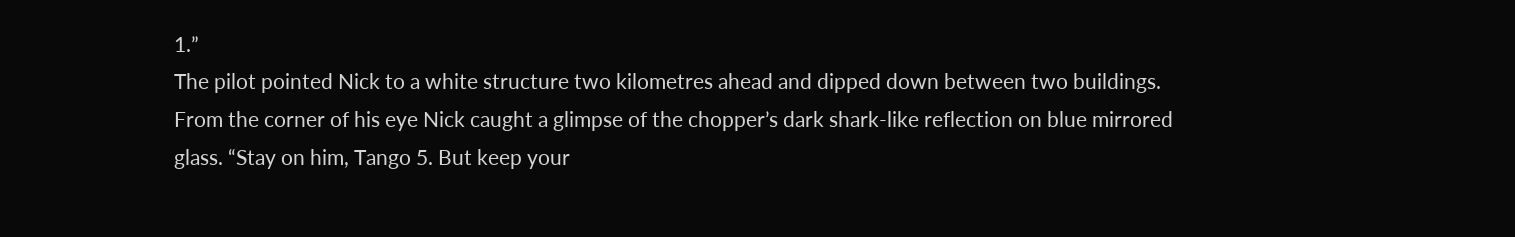1.”
The pilot pointed Nick to a white structure two kilometres ahead and dipped down between two buildings.
From the corner of his eye Nick caught a glimpse of the chopper’s dark shark-like reflection on blue mirrored glass. “Stay on him, Tango 5. But keep your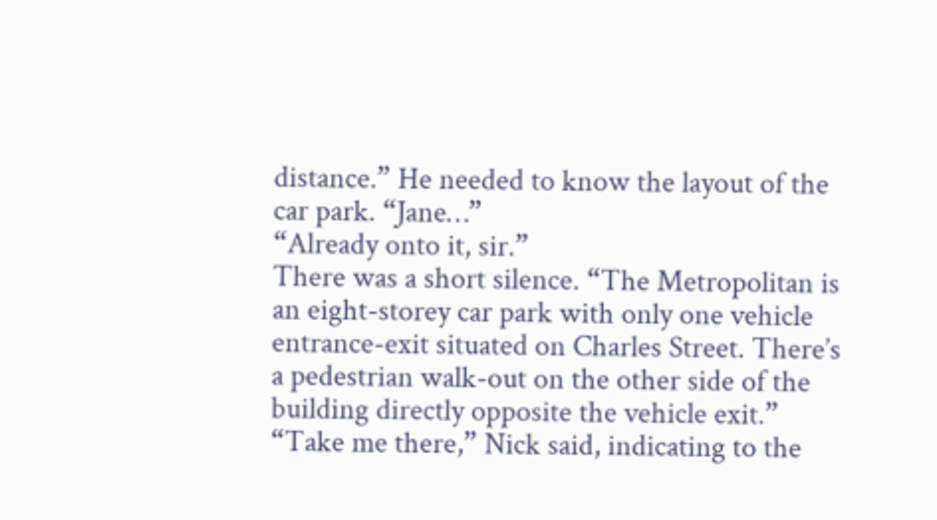distance.” He needed to know the layout of the car park. “Jane…”
“Already onto it, sir.”
There was a short silence. “The Metropolitan is an eight-storey car park with only one vehicle entrance-exit situated on Charles Street. There’s a pedestrian walk-out on the other side of the building directly opposite the vehicle exit.”
“Take me there,” Nick said, indicating to the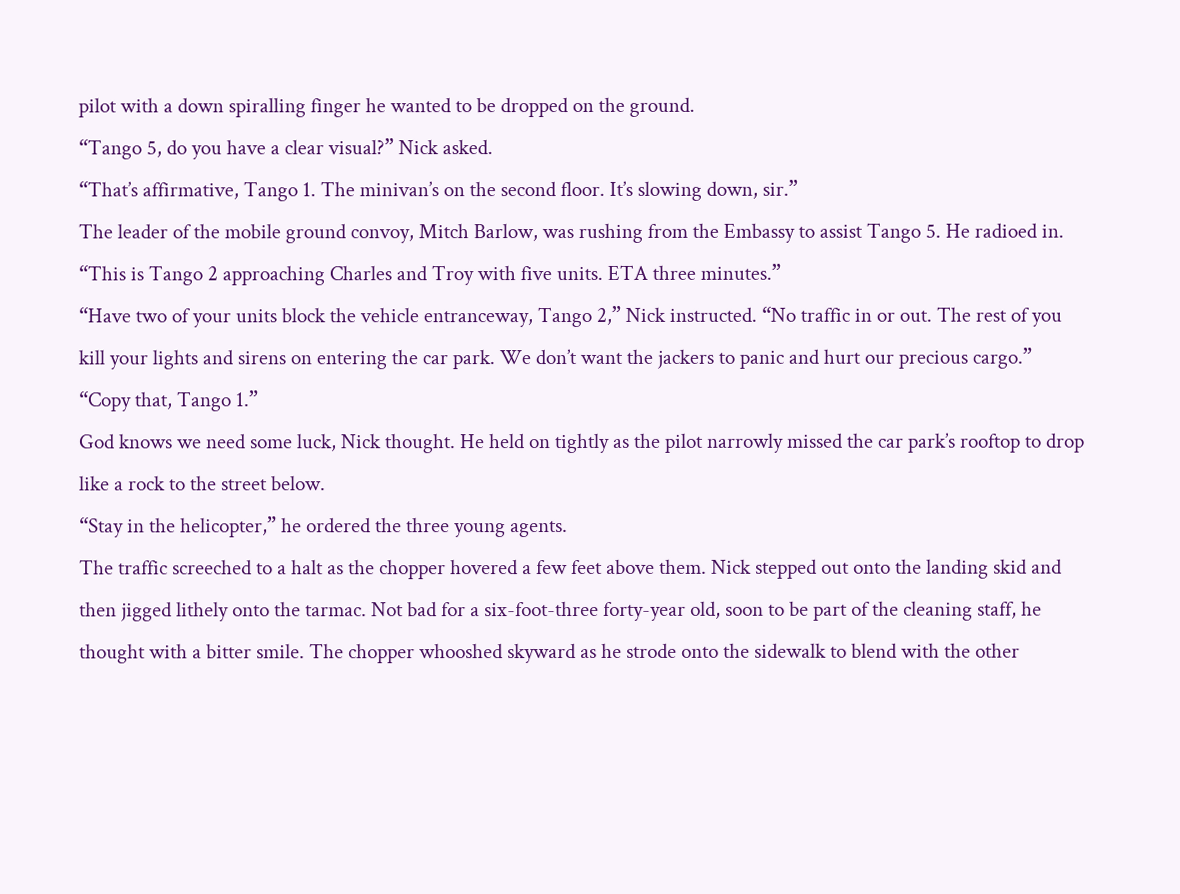pilot with a down spiralling finger he wanted to be dropped on the ground.
“Tango 5, do you have a clear visual?” Nick asked.
“That’s affirmative, Tango 1. The minivan’s on the second floor. It’s slowing down, sir.”
The leader of the mobile ground convoy, Mitch Barlow, was rushing from the Embassy to assist Tango 5. He radioed in. “This is Tango 2 approaching Charles and Troy with five units. ETA three minutes.”
“Have two of your units block the vehicle entranceway, Tango 2,” Nick instructed. “No traffic in or out. The rest of you kill your lights and sirens on entering the car park. We don’t want the jackers to panic and hurt our precious cargo.”
“Copy that, Tango 1.”
God knows we need some luck, Nick thought. He held on tightly as the pilot narrowly missed the car park’s rooftop to drop like a rock to the street below.
“Stay in the helicopter,” he ordered the three young agents.
The traffic screeched to a halt as the chopper hovered a few feet above them. Nick stepped out onto the landing skid and then jigged lithely onto the tarmac. Not bad for a six-foot-three forty-year old, soon to be part of the cleaning staff, he thought with a bitter smile. The chopper whooshed skyward as he strode onto the sidewalk to blend with the other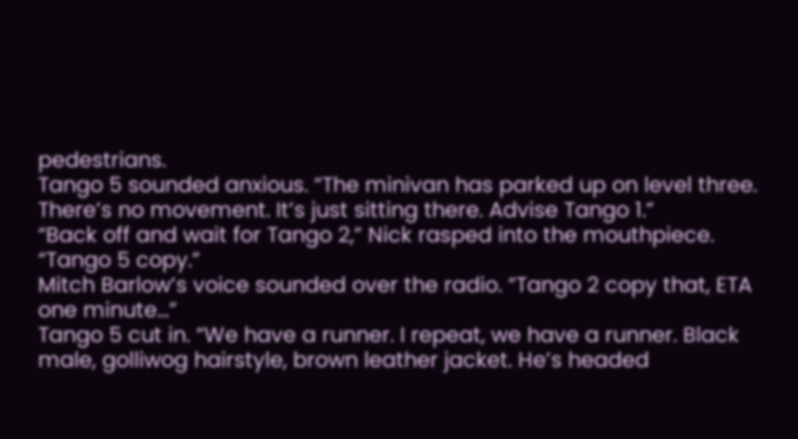pedestrians.
Tango 5 sounded anxious. “The minivan has parked up on level three. There’s no movement. It’s just sitting there. Advise Tango 1.”
“Back off and wait for Tango 2,” Nick rasped into the mouthpiece.
“Tango 5 copy.”
Mitch Barlow’s voice sounded over the radio. “Tango 2 copy that, ETA one minute…”
Tango 5 cut in. “We have a runner. I repeat, we have a runner. Black male, golliwog hairstyle, brown leather jacket. He’s headed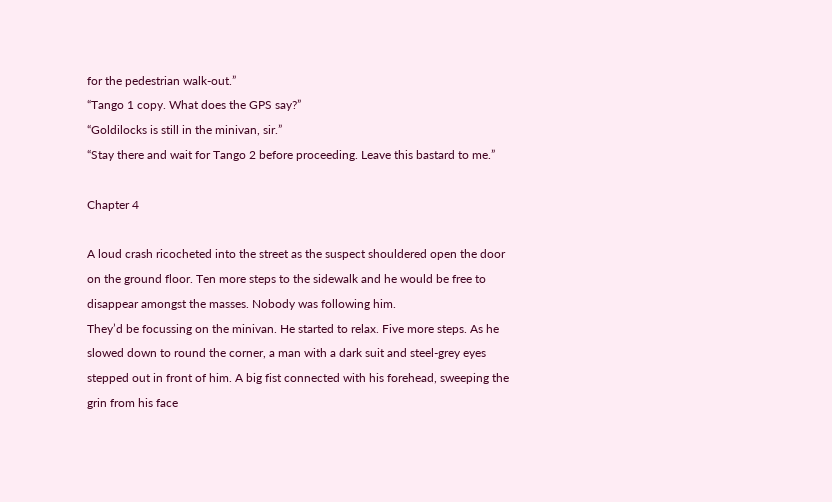for the pedestrian walk-out.”
“Tango 1 copy. What does the GPS say?”
“Goldilocks is still in the minivan, sir.”
“Stay there and wait for Tango 2 before proceeding. Leave this bastard to me.”

Chapter 4

A loud crash ricocheted into the street as the suspect shouldered open the door on the ground floor. Ten more steps to the sidewalk and he would be free to disappear amongst the masses. Nobody was following him.
They’d be focussing on the minivan. He started to relax. Five more steps. As he slowed down to round the corner, a man with a dark suit and steel-grey eyes stepped out in front of him. A big fist connected with his forehead, sweeping the grin from his face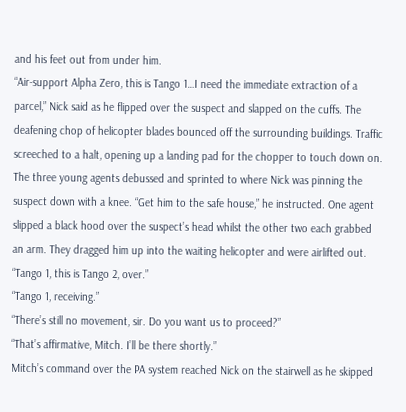and his feet out from under him.
“Air-support Alpha Zero, this is Tango 1…I need the immediate extraction of a parcel,” Nick said as he flipped over the suspect and slapped on the cuffs. The deafening chop of helicopter blades bounced off the surrounding buildings. Traffic screeched to a halt, opening up a landing pad for the chopper to touch down on.
The three young agents debussed and sprinted to where Nick was pinning the suspect down with a knee. “Get him to the safe house,” he instructed. One agent slipped a black hood over the suspect’s head whilst the other two each grabbed an arm. They dragged him up into the waiting helicopter and were airlifted out.
“Tango 1, this is Tango 2, over.”
“Tango 1, receiving.”
“There’s still no movement, sir. Do you want us to proceed?”
“That’s affirmative, Mitch. I’ll be there shortly.”
Mitch’s command over the PA system reached Nick on the stairwell as he skipped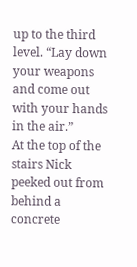up to the third level. “Lay down your weapons and come out with your hands in the air.”
At the top of the stairs Nick peeked out from behind a concrete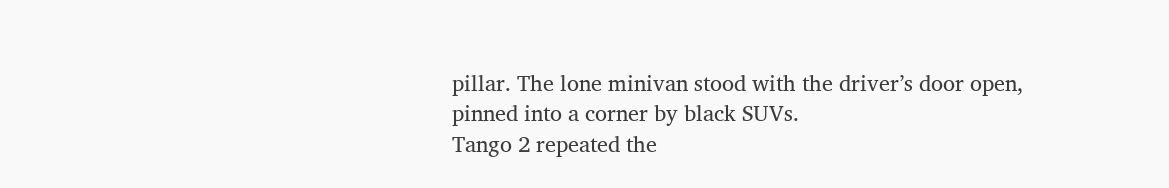pillar. The lone minivan stood with the driver’s door open, pinned into a corner by black SUVs.
Tango 2 repeated the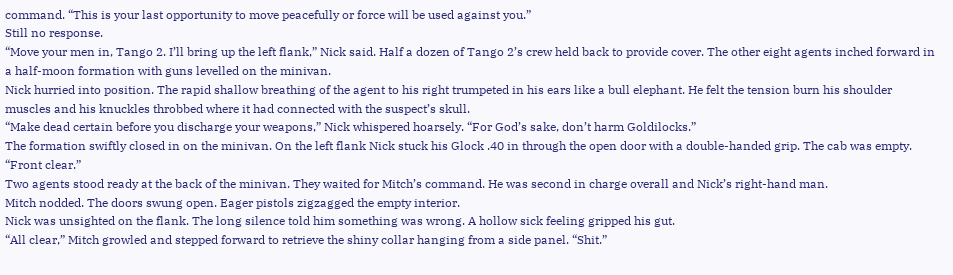command. “This is your last opportunity to move peacefully or force will be used against you.”
Still no response.
“Move your men in, Tango 2. I’ll bring up the left flank,” Nick said. Half a dozen of Tango 2’s crew held back to provide cover. The other eight agents inched forward in a half-moon formation with guns levelled on the minivan.
Nick hurried into position. The rapid shallow breathing of the agent to his right trumpeted in his ears like a bull elephant. He felt the tension burn his shoulder muscles and his knuckles throbbed where it had connected with the suspect’s skull.
“Make dead certain before you discharge your weapons,” Nick whispered hoarsely. “For God’s sake, don’t harm Goldilocks.”
The formation swiftly closed in on the minivan. On the left flank Nick stuck his Glock .40 in through the open door with a double-handed grip. The cab was empty. “Front clear.”
Two agents stood ready at the back of the minivan. They waited for Mitch’s command. He was second in charge overall and Nick’s right-hand man.
Mitch nodded. The doors swung open. Eager pistols zigzagged the empty interior.
Nick was unsighted on the flank. The long silence told him something was wrong. A hollow sick feeling gripped his gut.
“All clear,” Mitch growled and stepped forward to retrieve the shiny collar hanging from a side panel. “Shit.”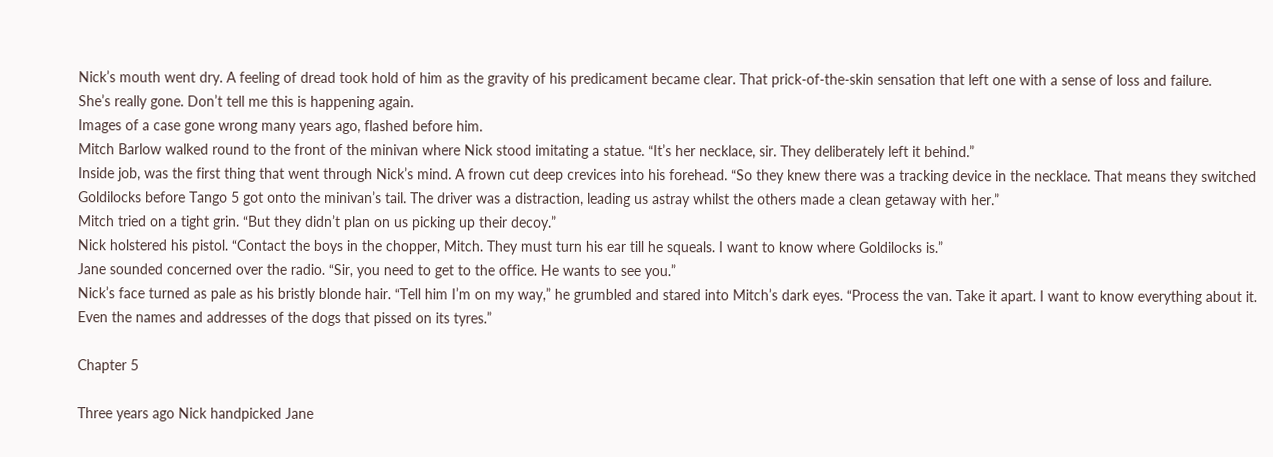Nick’s mouth went dry. A feeling of dread took hold of him as the gravity of his predicament became clear. That prick-of-the-skin sensation that left one with a sense of loss and failure.
She’s really gone. Don’t tell me this is happening again.
Images of a case gone wrong many years ago, flashed before him.
Mitch Barlow walked round to the front of the minivan where Nick stood imitating a statue. “It’s her necklace, sir. They deliberately left it behind.”
Inside job, was the first thing that went through Nick’s mind. A frown cut deep crevices into his forehead. “So they knew there was a tracking device in the necklace. That means they switched Goldilocks before Tango 5 got onto the minivan’s tail. The driver was a distraction, leading us astray whilst the others made a clean getaway with her.”
Mitch tried on a tight grin. “But they didn’t plan on us picking up their decoy.”
Nick holstered his pistol. “Contact the boys in the chopper, Mitch. They must turn his ear till he squeals. I want to know where Goldilocks is.”
Jane sounded concerned over the radio. “Sir, you need to get to the office. He wants to see you.”
Nick’s face turned as pale as his bristly blonde hair. “Tell him I’m on my way,” he grumbled and stared into Mitch’s dark eyes. “Process the van. Take it apart. I want to know everything about it. Even the names and addresses of the dogs that pissed on its tyres.”

Chapter 5

Three years ago Nick handpicked Jane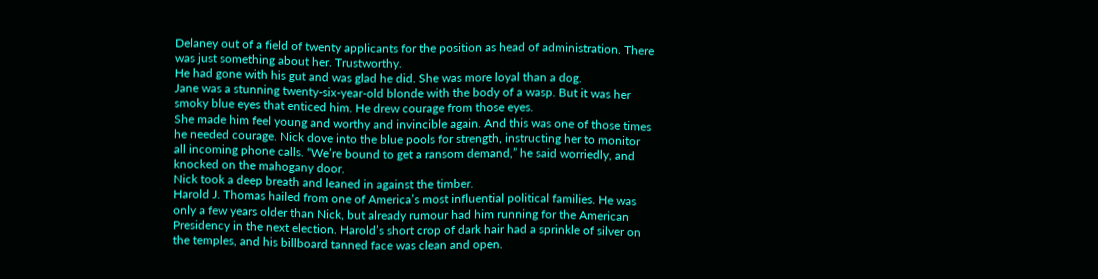Delaney out of a field of twenty applicants for the position as head of administration. There was just something about her. Trustworthy.
He had gone with his gut and was glad he did. She was more loyal than a dog.
Jane was a stunning twenty-six-year-old blonde with the body of a wasp. But it was her smoky blue eyes that enticed him. He drew courage from those eyes.
She made him feel young and worthy and invincible again. And this was one of those times he needed courage. Nick dove into the blue pools for strength, instructing her to monitor all incoming phone calls. “We’re bound to get a ransom demand,” he said worriedly, and knocked on the mahogany door.
Nick took a deep breath and leaned in against the timber.
Harold J. Thomas hailed from one of America’s most influential political families. He was only a few years older than Nick, but already rumour had him running for the American Presidency in the next election. Harold’s short crop of dark hair had a sprinkle of silver on the temples, and his billboard tanned face was clean and open.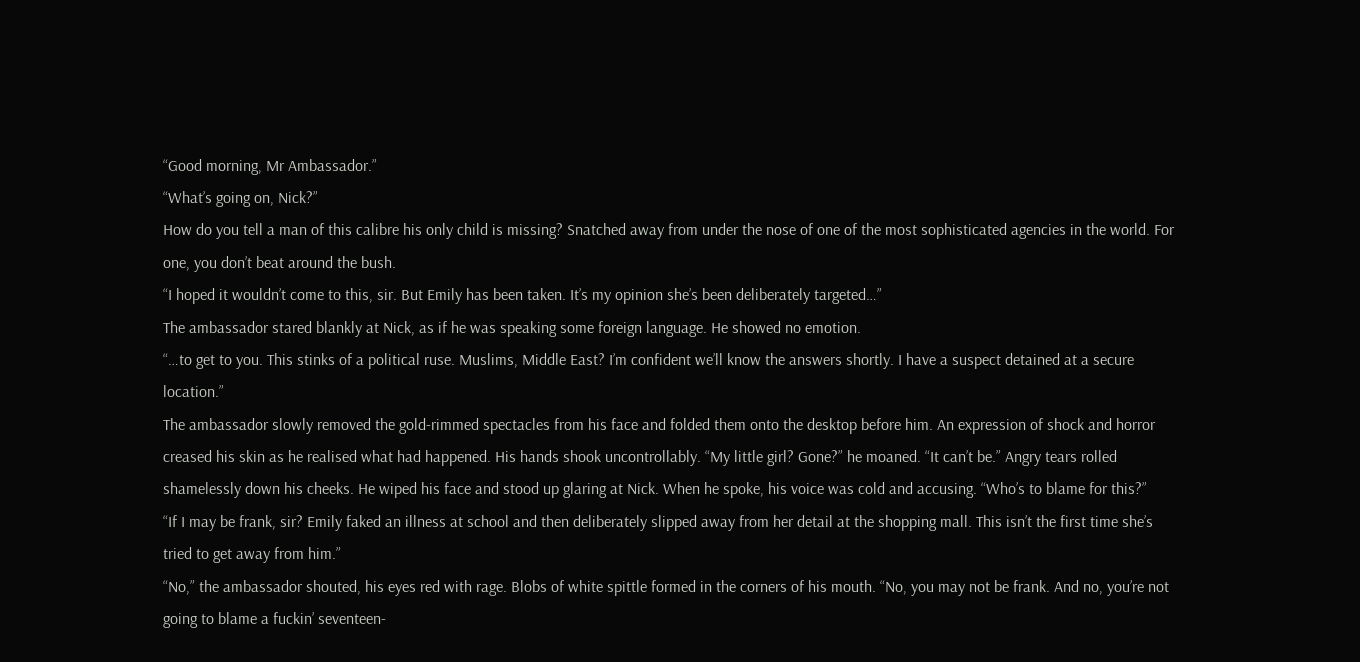“Good morning, Mr Ambassador.”
“What’s going on, Nick?”
How do you tell a man of this calibre his only child is missing? Snatched away from under the nose of one of the most sophisticated agencies in the world. For one, you don’t beat around the bush.
“I hoped it wouldn’t come to this, sir. But Emily has been taken. It’s my opinion she’s been deliberately targeted…”
The ambassador stared blankly at Nick, as if he was speaking some foreign language. He showed no emotion.
“…to get to you. This stinks of a political ruse. Muslims, Middle East? I’m confident we’ll know the answers shortly. I have a suspect detained at a secure location.”
The ambassador slowly removed the gold-rimmed spectacles from his face and folded them onto the desktop before him. An expression of shock and horror creased his skin as he realised what had happened. His hands shook uncontrollably. “My little girl? Gone?” he moaned. “It can’t be.” Angry tears rolled shamelessly down his cheeks. He wiped his face and stood up glaring at Nick. When he spoke, his voice was cold and accusing. “Who’s to blame for this?”
“If I may be frank, sir? Emily faked an illness at school and then deliberately slipped away from her detail at the shopping mall. This isn’t the first time she’s tried to get away from him.”
“No,” the ambassador shouted, his eyes red with rage. Blobs of white spittle formed in the corners of his mouth. “No, you may not be frank. And no, you’re not going to blame a fuckin’ seventeen-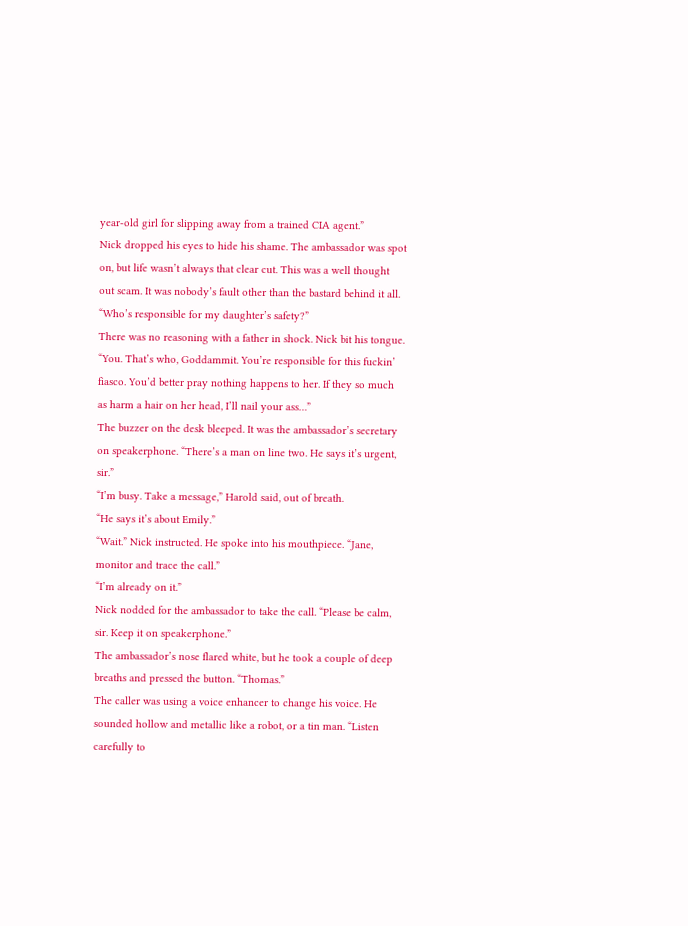year-old girl for slipping away from a trained CIA agent.”
Nick dropped his eyes to hide his shame. The ambassador was spot on, but life wasn’t always that clear cut. This was a well thought out scam. It was nobody’s fault other than the bastard behind it all.
“Who’s responsible for my daughter’s safety?”
There was no reasoning with a father in shock. Nick bit his tongue.
“You. That’s who, Goddammit. You’re responsible for this fuckin’ fiasco. You’d better pray nothing happens to her. If they so much as harm a hair on her head, I’ll nail your ass…”
The buzzer on the desk bleeped. It was the ambassador’s secretary on speakerphone. “There’s a man on line two. He says it’s urgent, sir.”
“I’m busy. Take a message,” Harold said, out of breath.
“He says it’s about Emily.”
“Wait.” Nick instructed. He spoke into his mouthpiece. “Jane, monitor and trace the call.”
“I’m already on it.”
Nick nodded for the ambassador to take the call. “Please be calm, sir. Keep it on speakerphone.”
The ambassador’s nose flared white, but he took a couple of deep breaths and pressed the button. “Thomas.”
The caller was using a voice enhancer to change his voice. He sounded hollow and metallic like a robot, or a tin man. “Listen carefully to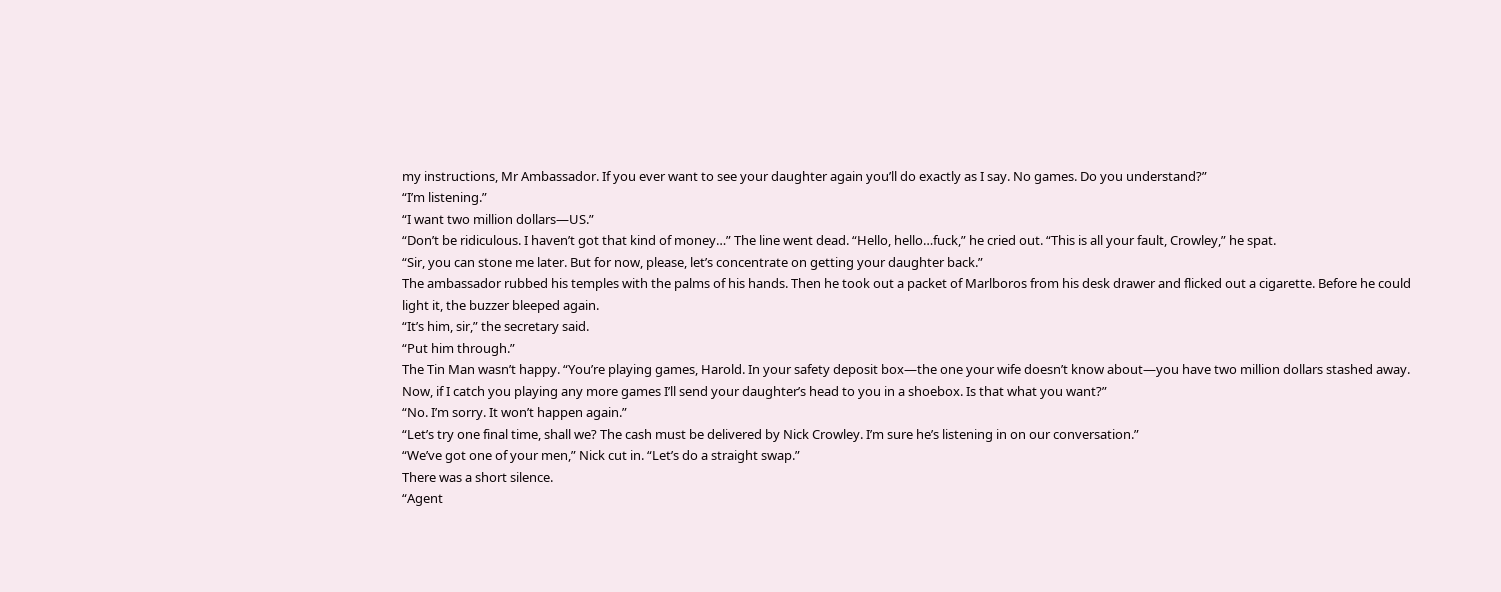my instructions, Mr Ambassador. If you ever want to see your daughter again you’ll do exactly as I say. No games. Do you understand?”
“I’m listening.”
“I want two million dollars—US.”
“Don’t be ridiculous. I haven’t got that kind of money…” The line went dead. “Hello, hello…fuck,” he cried out. “This is all your fault, Crowley,” he spat.
“Sir, you can stone me later. But for now, please, let’s concentrate on getting your daughter back.”
The ambassador rubbed his temples with the palms of his hands. Then he took out a packet of Marlboros from his desk drawer and flicked out a cigarette. Before he could light it, the buzzer bleeped again.
“It’s him, sir,” the secretary said.
“Put him through.”
The Tin Man wasn’t happy. “You’re playing games, Harold. In your safety deposit box—the one your wife doesn’t know about—you have two million dollars stashed away. Now, if I catch you playing any more games I’ll send your daughter’s head to you in a shoebox. Is that what you want?”
“No. I’m sorry. It won’t happen again.”
“Let’s try one final time, shall we? The cash must be delivered by Nick Crowley. I’m sure he’s listening in on our conversation.”
“We’ve got one of your men,” Nick cut in. “Let’s do a straight swap.”
There was a short silence.
“Agent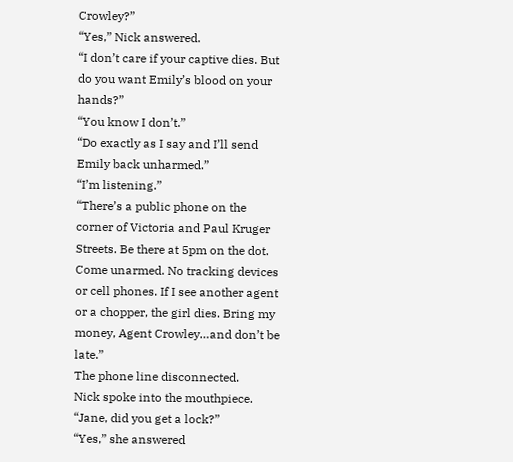Crowley?”
“Yes,” Nick answered.
“I don’t care if your captive dies. But do you want Emily’s blood on your hands?”
“You know I don’t.”
“Do exactly as I say and I’ll send Emily back unharmed.”
“I’m listening.”
“There’s a public phone on the corner of Victoria and Paul Kruger Streets. Be there at 5pm on the dot. Come unarmed. No tracking devices or cell phones. If I see another agent or a chopper, the girl dies. Bring my money, Agent Crowley…and don’t be late.”
The phone line disconnected.
Nick spoke into the mouthpiece. “Jane, did you get a lock?”
“Yes,” she answered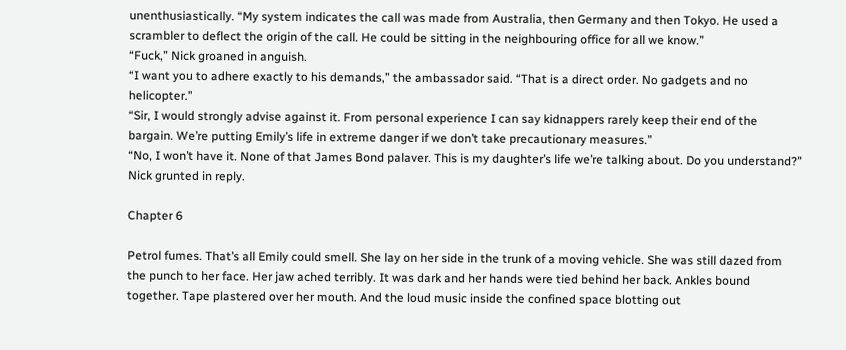unenthusiastically. “My system indicates the call was made from Australia, then Germany and then Tokyo. He used a scrambler to deflect the origin of the call. He could be sitting in the neighbouring office for all we know.”
“Fuck,” Nick groaned in anguish.
“I want you to adhere exactly to his demands,” the ambassador said. “That is a direct order. No gadgets and no helicopter.”
“Sir, I would strongly advise against it. From personal experience I can say kidnappers rarely keep their end of the bargain. We’re putting Emily’s life in extreme danger if we don’t take precautionary measures.”
“No, I won’t have it. None of that James Bond palaver. This is my daughter’s life we’re talking about. Do you understand?”
Nick grunted in reply.

Chapter 6

Petrol fumes. That’s all Emily could smell. She lay on her side in the trunk of a moving vehicle. She was still dazed from the punch to her face. Her jaw ached terribly. It was dark and her hands were tied behind her back. Ankles bound together. Tape plastered over her mouth. And the loud music inside the confined space blotting out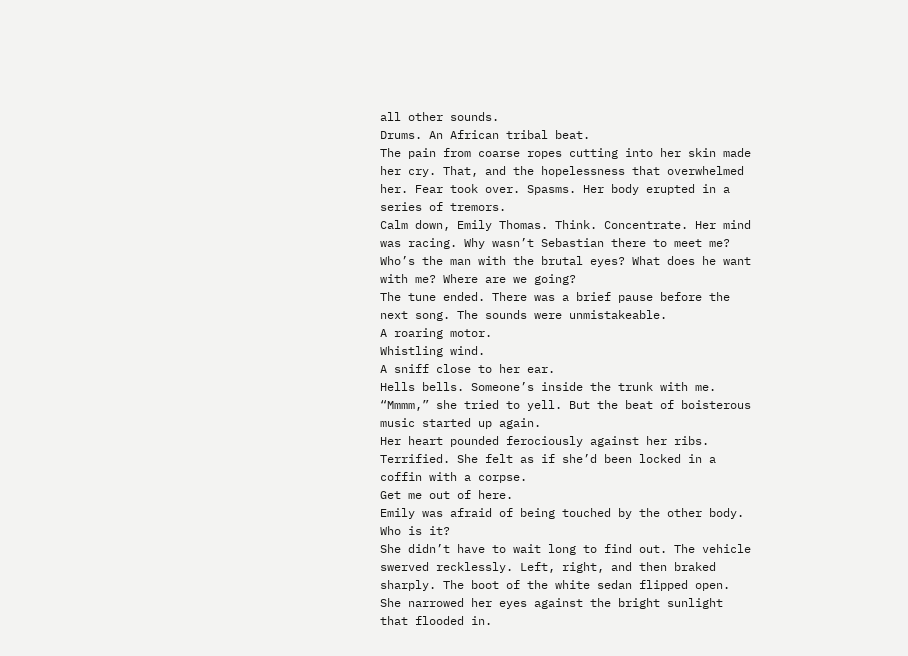all other sounds.
Drums. An African tribal beat.
The pain from coarse ropes cutting into her skin made her cry. That, and the hopelessness that overwhelmed her. Fear took over. Spasms. Her body erupted in a series of tremors.
Calm down, Emily Thomas. Think. Concentrate. Her mind was racing. Why wasn’t Sebastian there to meet me? Who’s the man with the brutal eyes? What does he want with me? Where are we going?
The tune ended. There was a brief pause before the next song. The sounds were unmistakeable.
A roaring motor.
Whistling wind.
A sniff close to her ear.
Hells bells. Someone’s inside the trunk with me.
“Mmmm,” she tried to yell. But the beat of boisterous music started up again.
Her heart pounded ferociously against her ribs. Terrified. She felt as if she’d been locked in a coffin with a corpse.
Get me out of here.
Emily was afraid of being touched by the other body.
Who is it?
She didn’t have to wait long to find out. The vehicle swerved recklessly. Left, right, and then braked sharply. The boot of the white sedan flipped open. She narrowed her eyes against the bright sunlight that flooded in.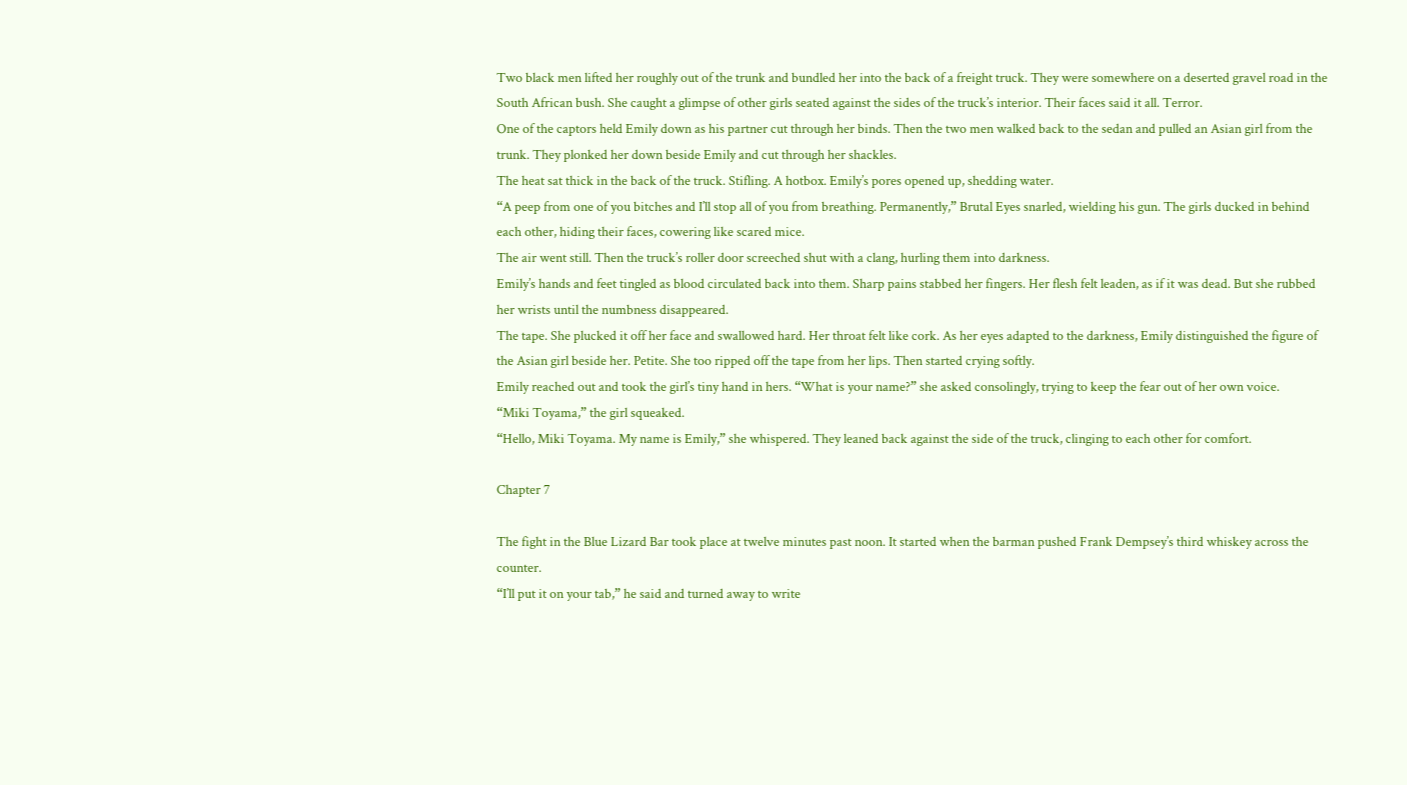Two black men lifted her roughly out of the trunk and bundled her into the back of a freight truck. They were somewhere on a deserted gravel road in the South African bush. She caught a glimpse of other girls seated against the sides of the truck’s interior. Their faces said it all. Terror.
One of the captors held Emily down as his partner cut through her binds. Then the two men walked back to the sedan and pulled an Asian girl from the trunk. They plonked her down beside Emily and cut through her shackles.
The heat sat thick in the back of the truck. Stifling. A hotbox. Emily’s pores opened up, shedding water.
“A peep from one of you bitches and I’ll stop all of you from breathing. Permanently,” Brutal Eyes snarled, wielding his gun. The girls ducked in behind each other, hiding their faces, cowering like scared mice.
The air went still. Then the truck’s roller door screeched shut with a clang, hurling them into darkness.
Emily’s hands and feet tingled as blood circulated back into them. Sharp pains stabbed her fingers. Her flesh felt leaden, as if it was dead. But she rubbed her wrists until the numbness disappeared.
The tape. She plucked it off her face and swallowed hard. Her throat felt like cork. As her eyes adapted to the darkness, Emily distinguished the figure of the Asian girl beside her. Petite. She too ripped off the tape from her lips. Then started crying softly.
Emily reached out and took the girl’s tiny hand in hers. “What is your name?” she asked consolingly, trying to keep the fear out of her own voice.
“Miki Toyama,” the girl squeaked.
“Hello, Miki Toyama. My name is Emily,” she whispered. They leaned back against the side of the truck, clinging to each other for comfort.

Chapter 7

The fight in the Blue Lizard Bar took place at twelve minutes past noon. It started when the barman pushed Frank Dempsey’s third whiskey across the counter.
“I’ll put it on your tab,” he said and turned away to write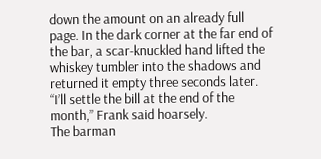down the amount on an already full page. In the dark corner at the far end of the bar, a scar-knuckled hand lifted the whiskey tumbler into the shadows and returned it empty three seconds later. “I’ll settle the bill at the end of the month,” Frank said hoarsely.
The barman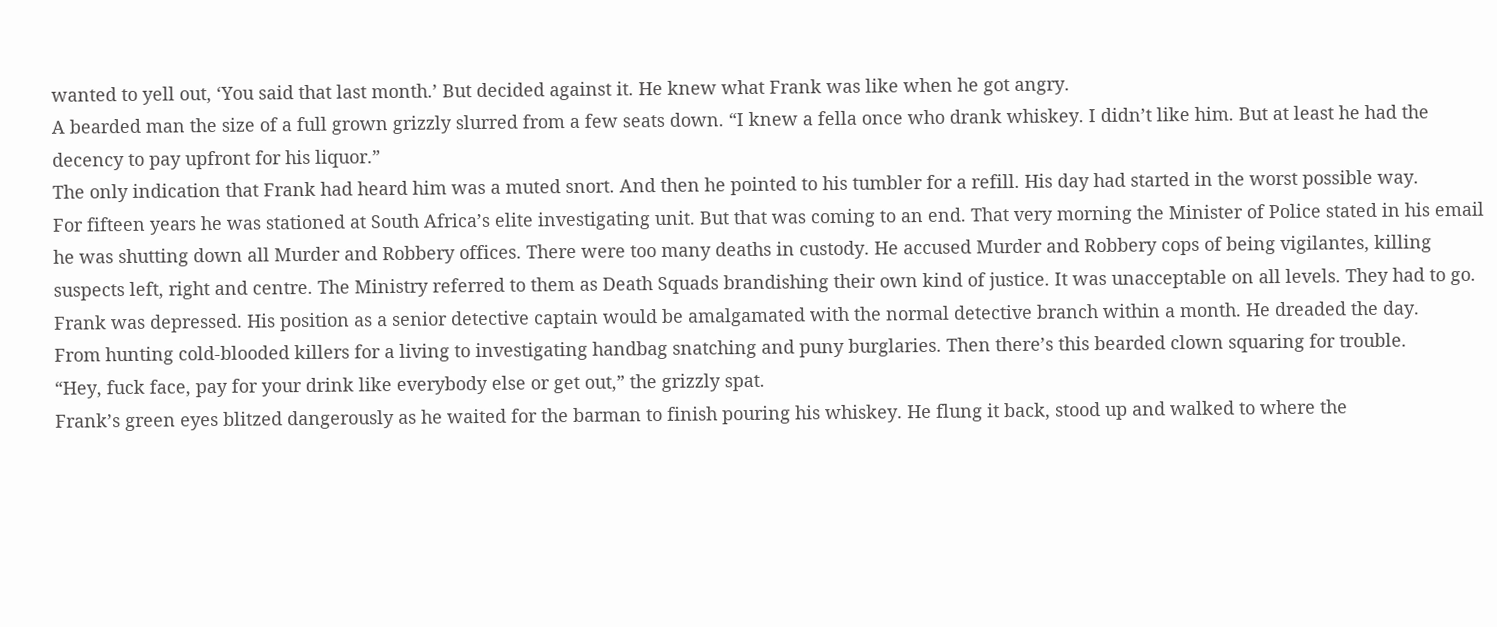wanted to yell out, ‘You said that last month.’ But decided against it. He knew what Frank was like when he got angry.
A bearded man the size of a full grown grizzly slurred from a few seats down. “I knew a fella once who drank whiskey. I didn’t like him. But at least he had the decency to pay upfront for his liquor.”
The only indication that Frank had heard him was a muted snort. And then he pointed to his tumbler for a refill. His day had started in the worst possible way.
For fifteen years he was stationed at South Africa’s elite investigating unit. But that was coming to an end. That very morning the Minister of Police stated in his email he was shutting down all Murder and Robbery offices. There were too many deaths in custody. He accused Murder and Robbery cops of being vigilantes, killing suspects left, right and centre. The Ministry referred to them as Death Squads brandishing their own kind of justice. It was unacceptable on all levels. They had to go.
Frank was depressed. His position as a senior detective captain would be amalgamated with the normal detective branch within a month. He dreaded the day.
From hunting cold-blooded killers for a living to investigating handbag snatching and puny burglaries. Then there’s this bearded clown squaring for trouble.
“Hey, fuck face, pay for your drink like everybody else or get out,” the grizzly spat.
Frank’s green eyes blitzed dangerously as he waited for the barman to finish pouring his whiskey. He flung it back, stood up and walked to where the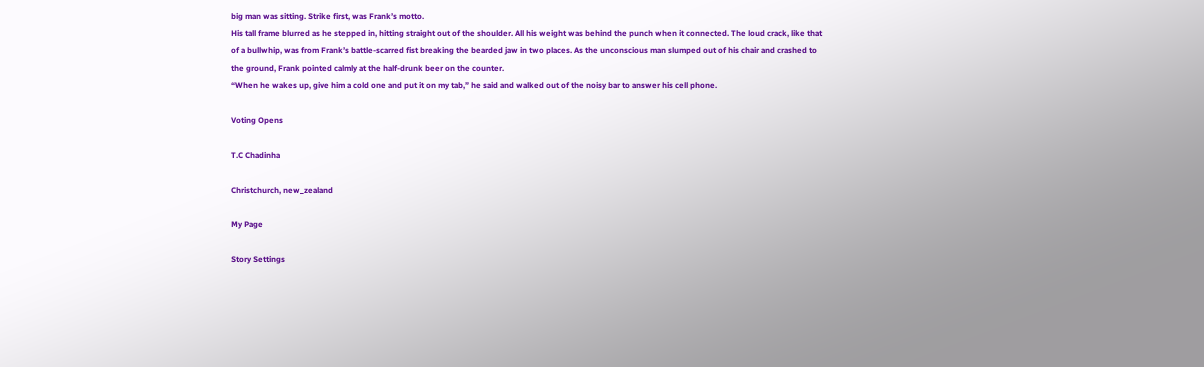big man was sitting. Strike first, was Frank’s motto.
His tall frame blurred as he stepped in, hitting straight out of the shoulder. All his weight was behind the punch when it connected. The loud crack, like that of a bullwhip, was from Frank’s battle-scarred fist breaking the bearded jaw in two places. As the unconscious man slumped out of his chair and crashed to the ground, Frank pointed calmly at the half-drunk beer on the counter.
“When he wakes up, give him a cold one and put it on my tab,” he said and walked out of the noisy bar to answer his cell phone.

Voting Opens

T.C Chadinha

Christchurch, new_zealand

My Page

Story Settings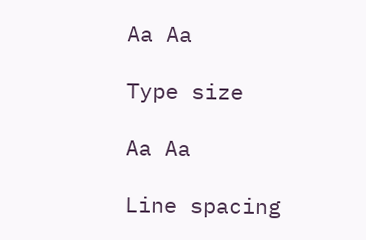Aa Aa

Type size

Aa Aa

Line spacing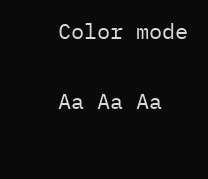Color mode

Aa Aa Aa